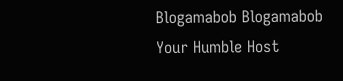Blogamabob Blogamabob
Your Humble Host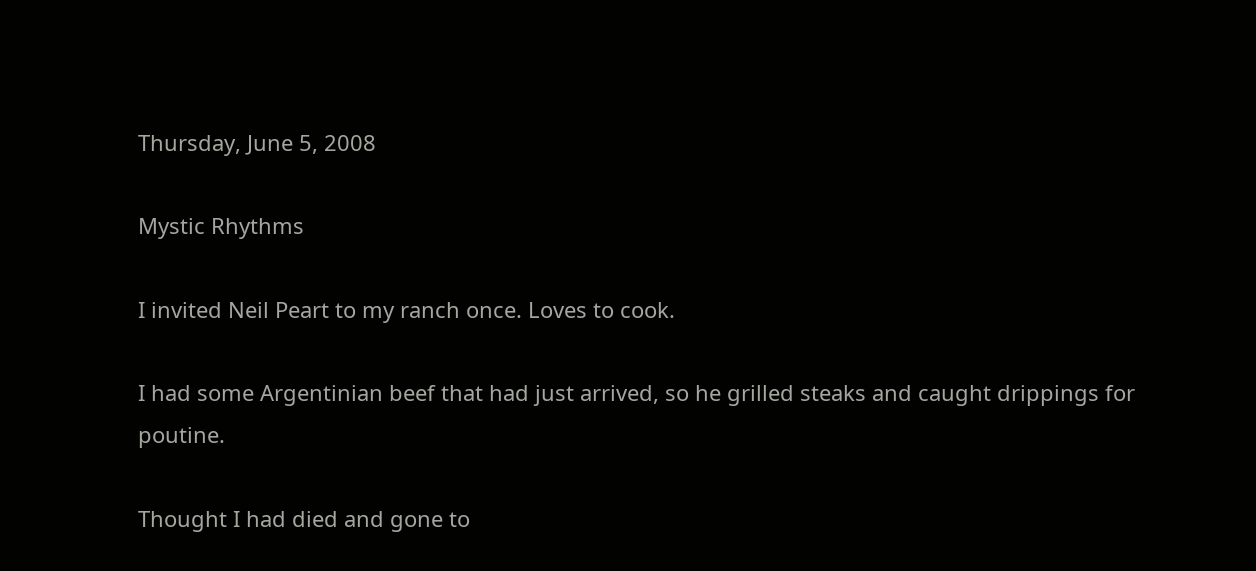Thursday, June 5, 2008

Mystic Rhythms

I invited Neil Peart to my ranch once. Loves to cook.

I had some Argentinian beef that had just arrived, so he grilled steaks and caught drippings for poutine.

Thought I had died and gone to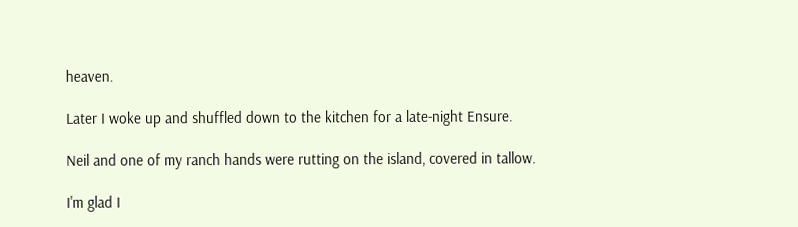heaven.

Later I woke up and shuffled down to the kitchen for a late-night Ensure.

Neil and one of my ranch hands were rutting on the island, covered in tallow.

I'm glad I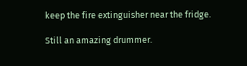keep the fire extinguisher near the fridge.

Still an amazing drummer.